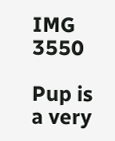IMG 3550

Pup is a very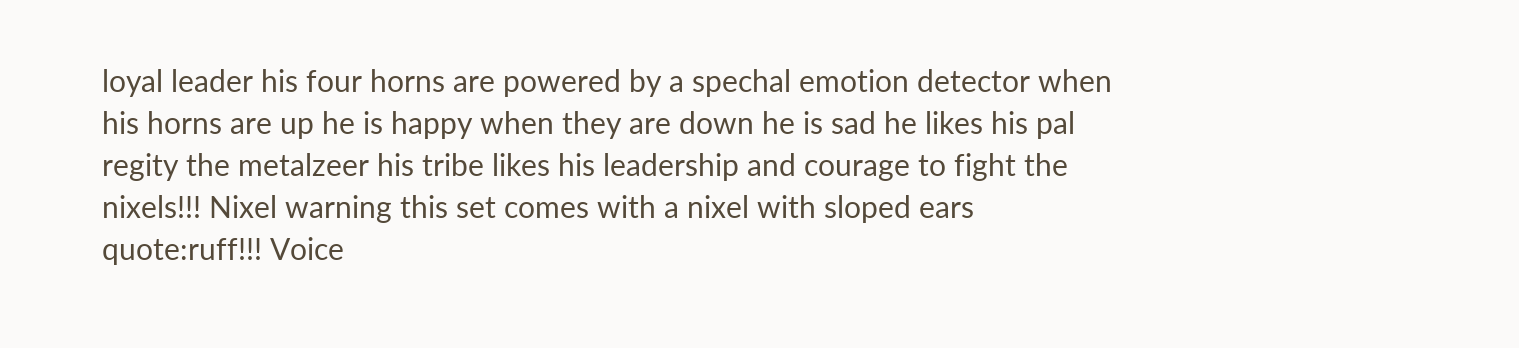loyal leader his four horns are powered by a spechal emotion detector when his horns are up he is happy when they are down he is sad he likes his pal regity the metalzeer his tribe likes his leadership and courage to fight the nixels!!! Nixel warning this set comes with a nixel with sloped ears quote:ruff!!! Voice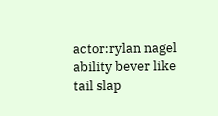actor:rylan nagel ability bever like tail slap